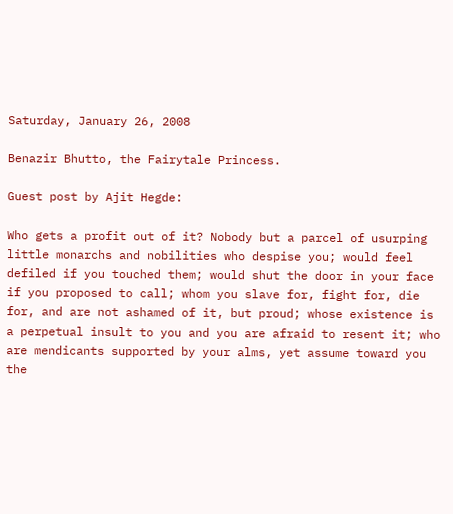Saturday, January 26, 2008

Benazir Bhutto, the Fairytale Princess.

Guest post by Ajit Hegde:

Who gets a profit out of it? Nobody but a parcel of usurping little monarchs and nobilities who despise you; would feel defiled if you touched them; would shut the door in your face if you proposed to call; whom you slave for, fight for, die for, and are not ashamed of it, but proud; whose existence is a perpetual insult to you and you are afraid to resent it; who are mendicants supported by your alms, yet assume toward you the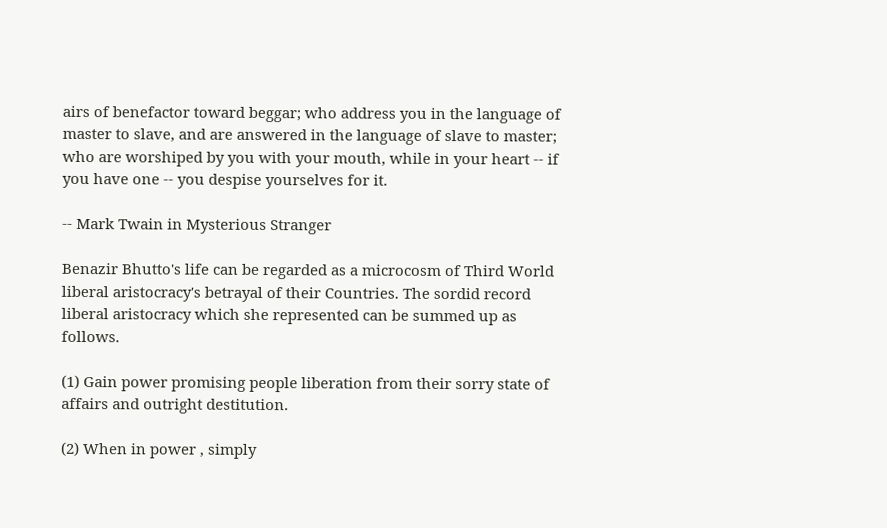airs of benefactor toward beggar; who address you in the language of master to slave, and are answered in the language of slave to master; who are worshiped by you with your mouth, while in your heart -- if you have one -- you despise yourselves for it.

-- Mark Twain in Mysterious Stranger

Benazir Bhutto's life can be regarded as a microcosm of Third World liberal aristocracy's betrayal of their Countries. The sordid record liberal aristocracy which she represented can be summed up as follows.

(1) Gain power promising people liberation from their sorry state of affairs and outright destitution.

(2) When in power , simply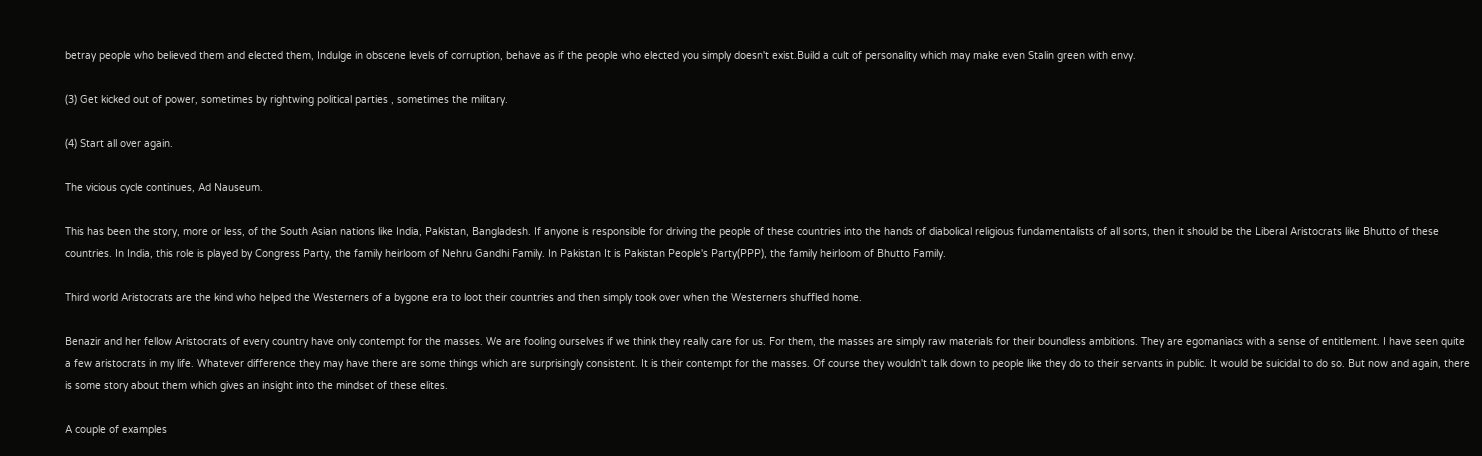betray people who believed them and elected them, Indulge in obscene levels of corruption, behave as if the people who elected you simply doesn't exist.Build a cult of personality which may make even Stalin green with envy.

(3) Get kicked out of power, sometimes by rightwing political parties , sometimes the military.

(4) Start all over again.

The vicious cycle continues, Ad Nauseum.

This has been the story, more or less, of the South Asian nations like India, Pakistan, Bangladesh. If anyone is responsible for driving the people of these countries into the hands of diabolical religious fundamentalists of all sorts, then it should be the Liberal Aristocrats like Bhutto of these countries. In India, this role is played by Congress Party, the family heirloom of Nehru Gandhi Family. In Pakistan It is Pakistan People's Party(PPP), the family heirloom of Bhutto Family.

Third world Aristocrats are the kind who helped the Westerners of a bygone era to loot their countries and then simply took over when the Westerners shuffled home.

Benazir and her fellow Aristocrats of every country have only contempt for the masses. We are fooling ourselves if we think they really care for us. For them, the masses are simply raw materials for their boundless ambitions. They are egomaniacs with a sense of entitlement. I have seen quite a few aristocrats in my life. Whatever difference they may have there are some things which are surprisingly consistent. It is their contempt for the masses. Of course they wouldn't talk down to people like they do to their servants in public. It would be suicidal to do so. But now and again, there is some story about them which gives an insight into the mindset of these elites.

A couple of examples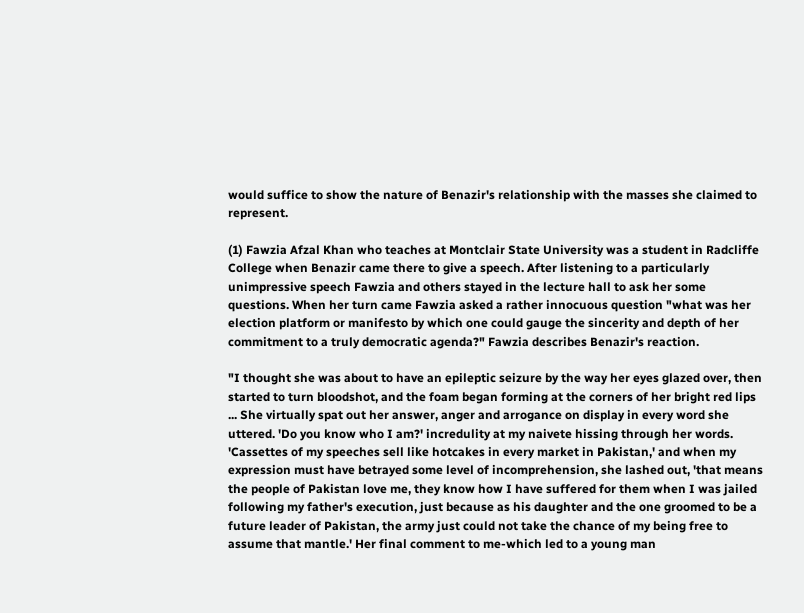would suffice to show the nature of Benazir's relationship with the masses she claimed to represent.

(1) Fawzia Afzal Khan who teaches at Montclair State University was a student in Radcliffe College when Benazir came there to give a speech. After listening to a particularly unimpressive speech Fawzia and others stayed in the lecture hall to ask her some questions. When her turn came Fawzia asked a rather innocuous question "what was her election platform or manifesto by which one could gauge the sincerity and depth of her commitment to a truly democratic agenda?" Fawzia describes Benazir's reaction.

"I thought she was about to have an epileptic seizure by the way her eyes glazed over, then started to turn bloodshot, and the foam began forming at the corners of her bright red lips ... She virtually spat out her answer, anger and arrogance on display in every word she uttered. 'Do you know who I am?' incredulity at my naivete hissing through her words. 'Cassettes of my speeches sell like hotcakes in every market in Pakistan,' and when my expression must have betrayed some level of incomprehension, she lashed out, 'that means the people of Pakistan love me, they know how I have suffered for them when I was jailed following my father's execution, just because as his daughter and the one groomed to be a future leader of Pakistan, the army just could not take the chance of my being free to assume that mantle.' Her final comment to me-which led to a young man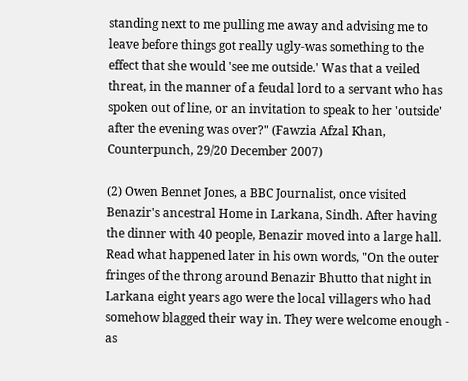standing next to me pulling me away and advising me to leave before things got really ugly-was something to the effect that she would 'see me outside.' Was that a veiled threat, in the manner of a feudal lord to a servant who has spoken out of line, or an invitation to speak to her 'outside' after the evening was over?" (Fawzia Afzal Khan, Counterpunch, 29/20 December 2007)

(2) Owen Bennet Jones, a BBC Journalist, once visited Benazir's ancestral Home in Larkana, Sindh. After having the dinner with 40 people, Benazir moved into a large hall. Read what happened later in his own words, "On the outer fringes of the throng around Benazir Bhutto that night in Larkana eight years ago were the local villagers who had somehow blagged their way in. They were welcome enough - as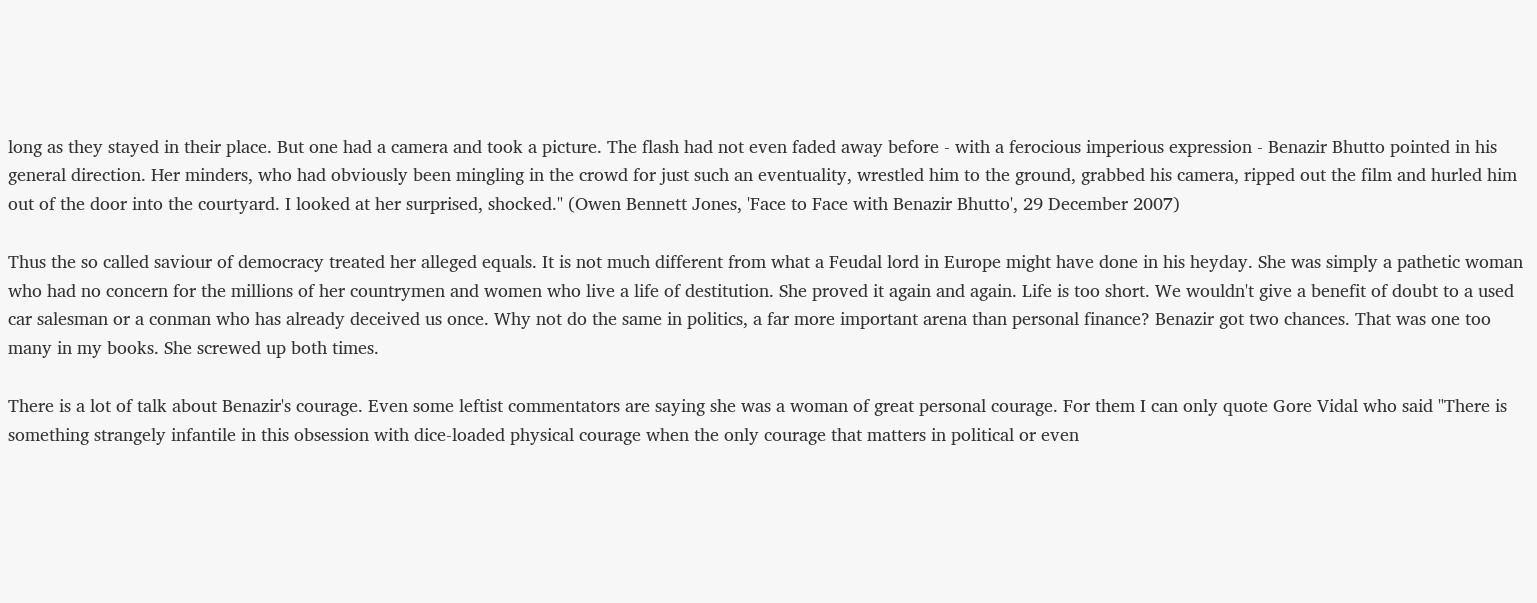long as they stayed in their place. But one had a camera and took a picture. The flash had not even faded away before - with a ferocious imperious expression - Benazir Bhutto pointed in his general direction. Her minders, who had obviously been mingling in the crowd for just such an eventuality, wrestled him to the ground, grabbed his camera, ripped out the film and hurled him out of the door into the courtyard. I looked at her surprised, shocked." (Owen Bennett Jones, 'Face to Face with Benazir Bhutto', 29 December 2007)

Thus the so called saviour of democracy treated her alleged equals. It is not much different from what a Feudal lord in Europe might have done in his heyday. She was simply a pathetic woman who had no concern for the millions of her countrymen and women who live a life of destitution. She proved it again and again. Life is too short. We wouldn't give a benefit of doubt to a used car salesman or a conman who has already deceived us once. Why not do the same in politics, a far more important arena than personal finance? Benazir got two chances. That was one too many in my books. She screwed up both times.

There is a lot of talk about Benazir's courage. Even some leftist commentators are saying she was a woman of great personal courage. For them I can only quote Gore Vidal who said "There is something strangely infantile in this obsession with dice-loaded physical courage when the only courage that matters in political or even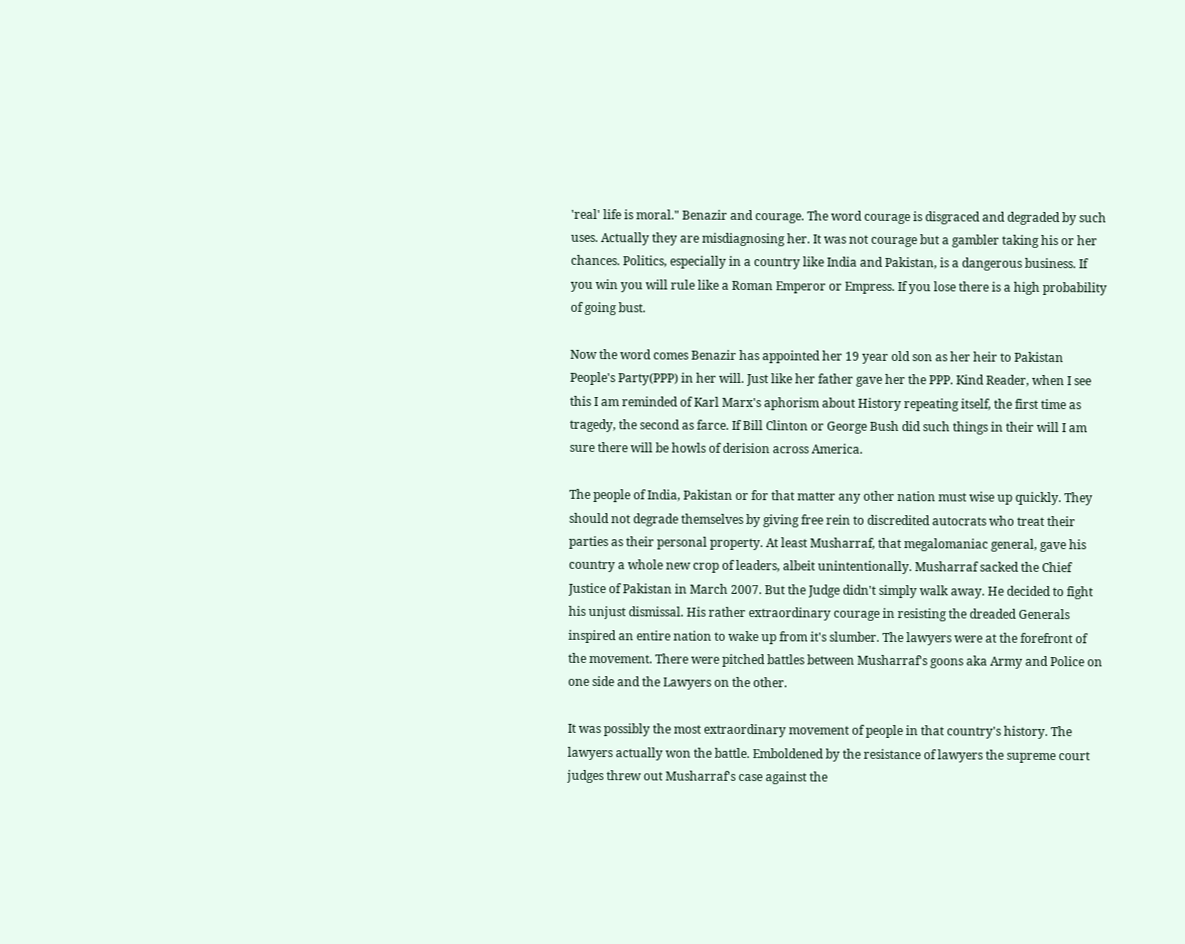'real' life is moral." Benazir and courage. The word courage is disgraced and degraded by such uses. Actually they are misdiagnosing her. It was not courage but a gambler taking his or her chances. Politics, especially in a country like India and Pakistan, is a dangerous business. If you win you will rule like a Roman Emperor or Empress. If you lose there is a high probability of going bust.

Now the word comes Benazir has appointed her 19 year old son as her heir to Pakistan People's Party(PPP) in her will. Just like her father gave her the PPP. Kind Reader, when I see this I am reminded of Karl Marx's aphorism about History repeating itself, the first time as tragedy, the second as farce. If Bill Clinton or George Bush did such things in their will I am sure there will be howls of derision across America.

The people of India, Pakistan or for that matter any other nation must wise up quickly. They should not degrade themselves by giving free rein to discredited autocrats who treat their parties as their personal property. At least Musharraf, that megalomaniac general, gave his country a whole new crop of leaders, albeit unintentionally. Musharraf sacked the Chief Justice of Pakistan in March 2007. But the Judge didn't simply walk away. He decided to fight his unjust dismissal. His rather extraordinary courage in resisting the dreaded Generals inspired an entire nation to wake up from it's slumber. The lawyers were at the forefront of the movement. There were pitched battles between Musharraf's goons aka Army and Police on one side and the Lawyers on the other.

It was possibly the most extraordinary movement of people in that country's history. The lawyers actually won the battle. Emboldened by the resistance of lawyers the supreme court judges threw out Musharraf's case against the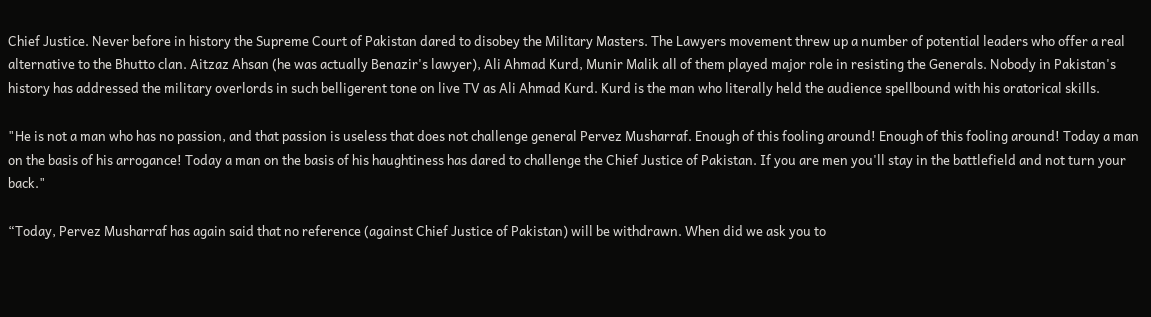Chief Justice. Never before in history the Supreme Court of Pakistan dared to disobey the Military Masters. The Lawyers movement threw up a number of potential leaders who offer a real alternative to the Bhutto clan. Aitzaz Ahsan (he was actually Benazir's lawyer), Ali Ahmad Kurd, Munir Malik all of them played major role in resisting the Generals. Nobody in Pakistan's history has addressed the military overlords in such belligerent tone on live TV as Ali Ahmad Kurd. Kurd is the man who literally held the audience spellbound with his oratorical skills.

"He is not a man who has no passion, and that passion is useless that does not challenge general Pervez Musharraf. Enough of this fooling around! Enough of this fooling around! Today a man on the basis of his arrogance! Today a man on the basis of his haughtiness has dared to challenge the Chief Justice of Pakistan. If you are men you'll stay in the battlefield and not turn your back."

“Today, Pervez Musharraf has again said that no reference (against Chief Justice of Pakistan) will be withdrawn. When did we ask you to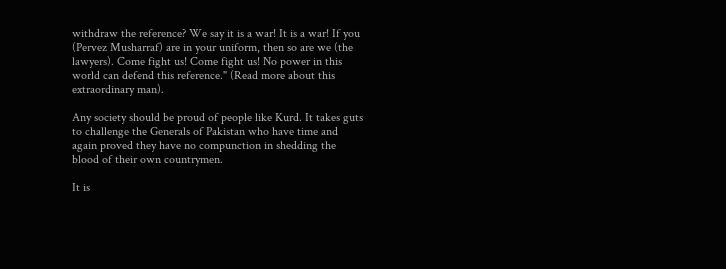withdraw the reference? We say it is a war! It is a war! If you (Pervez Musharraf) are in your uniform, then so are we (the lawyers). Come fight us! Come fight us! No power in this world can defend this reference." (Read more about this extraordinary man).

Any society should be proud of people like Kurd. It takes guts to challenge the Generals of Pakistan who have time and again proved they have no compunction in shedding the blood of their own countrymen.

It is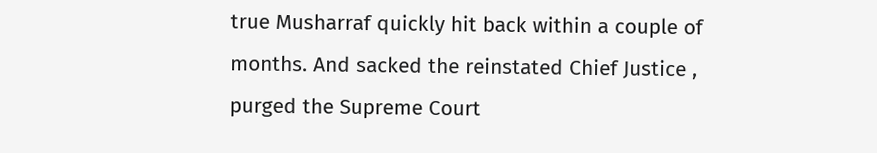true Musharraf quickly hit back within a couple of months. And sacked the reinstated Chief Justice , purged the Supreme Court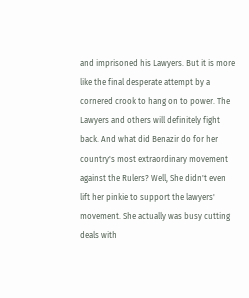and imprisoned his Lawyers. But it is more like the final desperate attempt by a cornered crook to hang on to power. The Lawyers and others will definitely fight back. And what did Benazir do for her country's most extraordinary movement against the Rulers? Well, She didn't even lift her pinkie to support the lawyers' movement. She actually was busy cutting deals with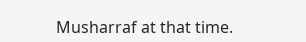Musharraf at that time.